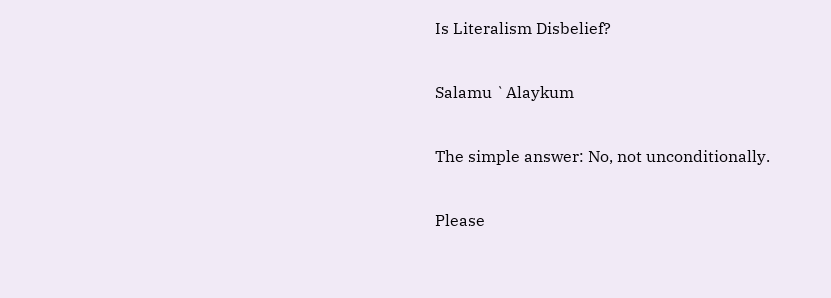Is Literalism Disbelief?

Salamu `Alaykum

The simple answer: No, not unconditionally.

Please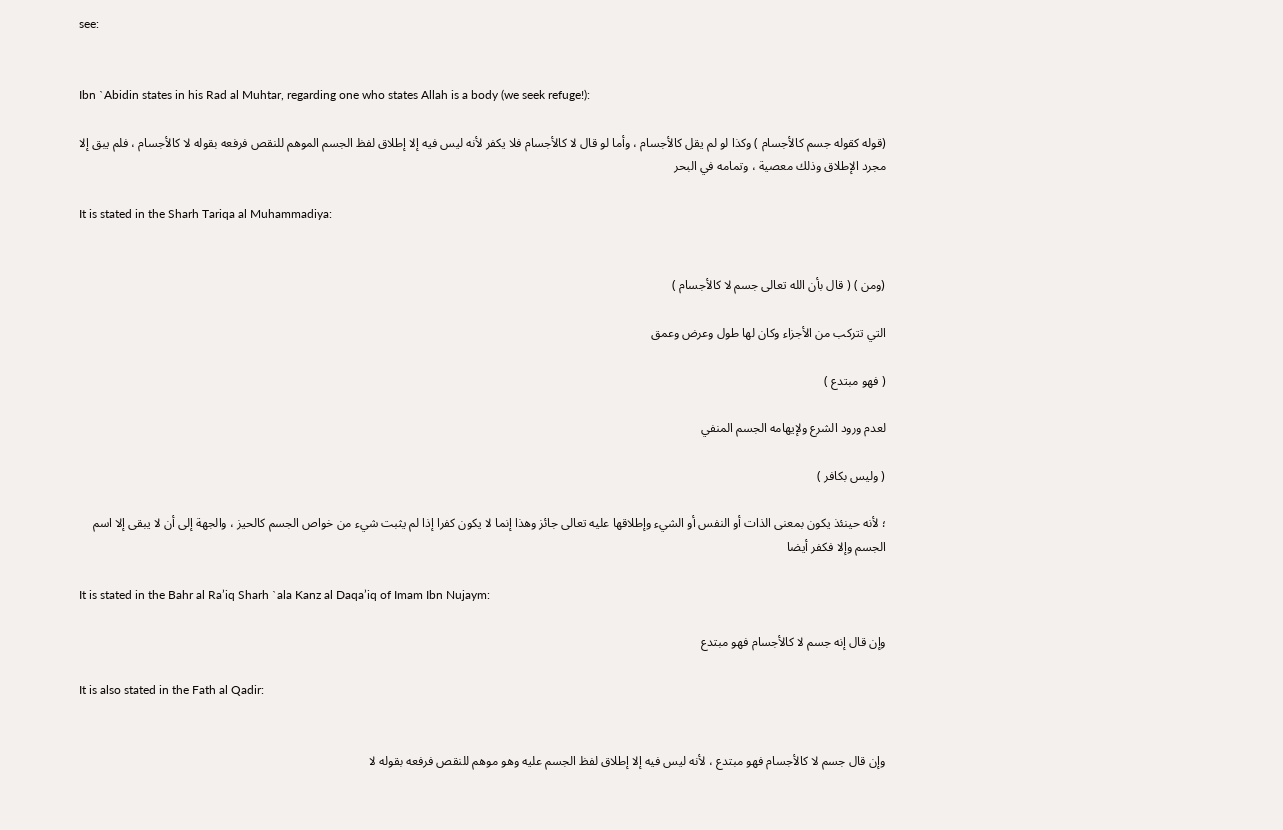see:


Ibn `Abidin states in his Rad al Muhtar, regarding one who states Allah is a body (we seek refuge!):

(قوله كقوله جسم كالأجسام ) وكذا لو لم يقل كالأجسام ، وأما لو قال لا كالأجسام فلا يكفر لأنه ليس فيه إلا إطلاق لفظ الجسم الموهم للنقص فرفعه بقوله لا كالأجسام ، فلم يبق إلا مجرد الإطلاق وذلك معصية ، وتمامه في البحر

It is stated in the Sharh Tariqa al Muhammadiya:


(ومن ) ( قال بأن الله تعالى جسم لا كالأجسام )

التي تتركب من الأجزاء وكان لها طول وعرض وعمق

( فهو مبتدع )

لعدم ورود الشرع ولإيهامه الجسم المنفي

( وليس بكافر )

؛ لأنه حينئذ يكون بمعنى الذات أو النفس أو الشيء وإطلاقها عليه تعالى جائز وهذا إنما لا يكون كفرا إذا لم يثبت شيء من خواص الجسم كالحيز ، والجهة إلى أن لا يبقى إلا اسم الجسم وإلا فكفر أيضا

It is stated in the Bahr al Ra’iq Sharh `ala Kanz al Daqa’iq of Imam Ibn Nujaym:

وإن قال إنه جسم لا كالأجسام فهو مبتدع

It is also stated in the Fath al Qadir:


وإن قال جسم لا كالأجسام فهو مبتدع ، لأنه ليس فيه إلا إطلاق لفظ الجسم عليه وهو موهم للنقص فرفعه بقوله لا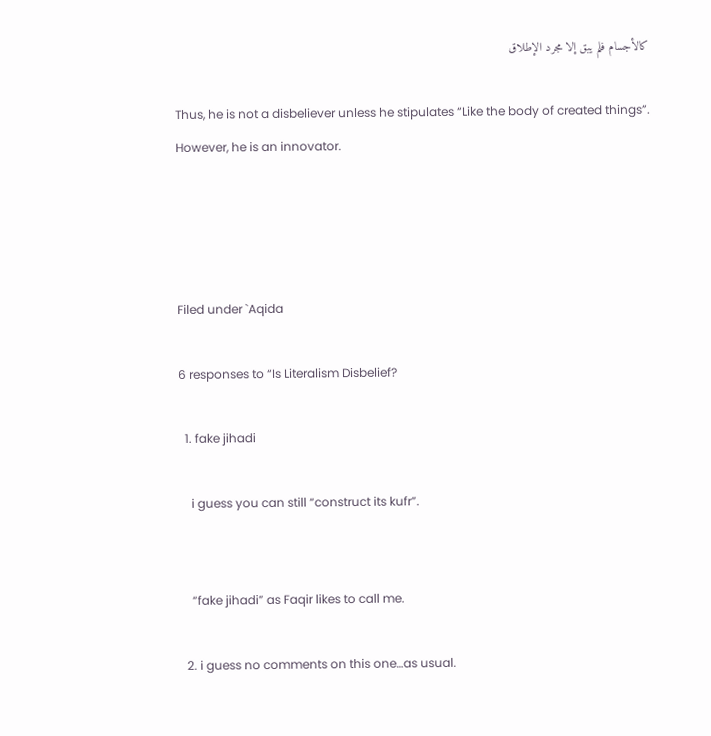كالأجسام فلم يبق إلا مجرد الإطلاق

Thus, he is not a disbeliever unless he stipulates “Like the body of created things”. However, he is an innovator.




Filed under `Aqida

6 responses to “Is Literalism Disbelief?

  1. fake jihadi

    i guess you can still “construct its kufr”.


    “fake jihadi” as Faqir likes to call me.

  2. i guess no comments on this one…as usual.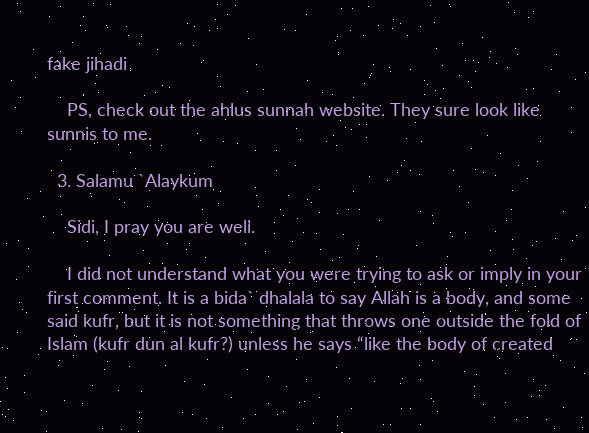fake jihadi

    PS, check out the ahlus sunnah website. They sure look like sunnis to me.

  3. Salamu `Alaykum

    Sidi, I pray you are well.

    I did not understand what you were trying to ask or imply in your first comment. It is a bida` dhalala to say Allah is a body, and some said kufr, but it is not something that throws one outside the fold of Islam (kufr dun al kufr?) unless he says “like the body of created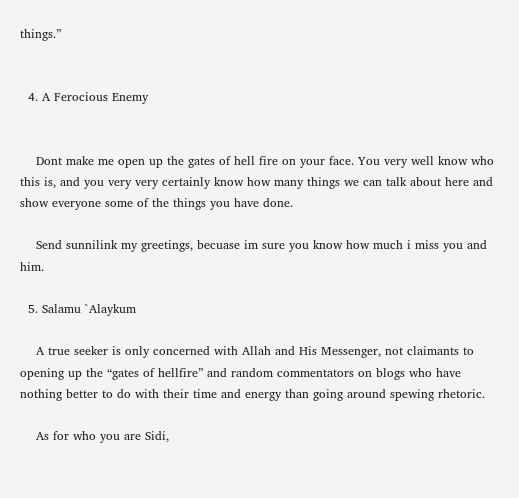things.”


  4. A Ferocious Enemy


    Dont make me open up the gates of hell fire on your face. You very well know who this is, and you very very certainly know how many things we can talk about here and show everyone some of the things you have done.

    Send sunnilink my greetings, becuase im sure you know how much i miss you and him.

  5. Salamu `Alaykum

    A true seeker is only concerned with Allah and His Messenger, not claimants to opening up the “gates of hellfire” and random commentators on blogs who have nothing better to do with their time and energy than going around spewing rhetoric.

    As for who you are Sidi,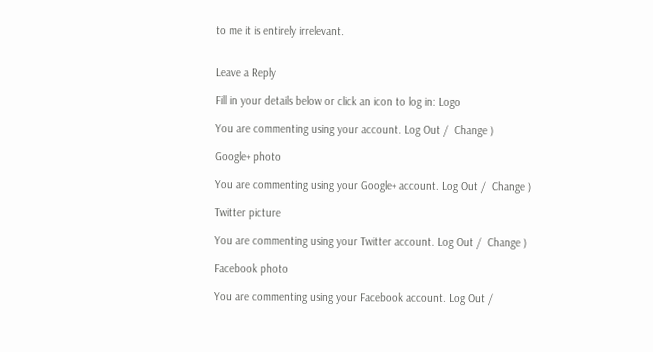to me it is entirely irrelevant.


Leave a Reply

Fill in your details below or click an icon to log in: Logo

You are commenting using your account. Log Out /  Change )

Google+ photo

You are commenting using your Google+ account. Log Out /  Change )

Twitter picture

You are commenting using your Twitter account. Log Out /  Change )

Facebook photo

You are commenting using your Facebook account. Log Out /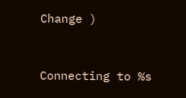Change )


Connecting to %s